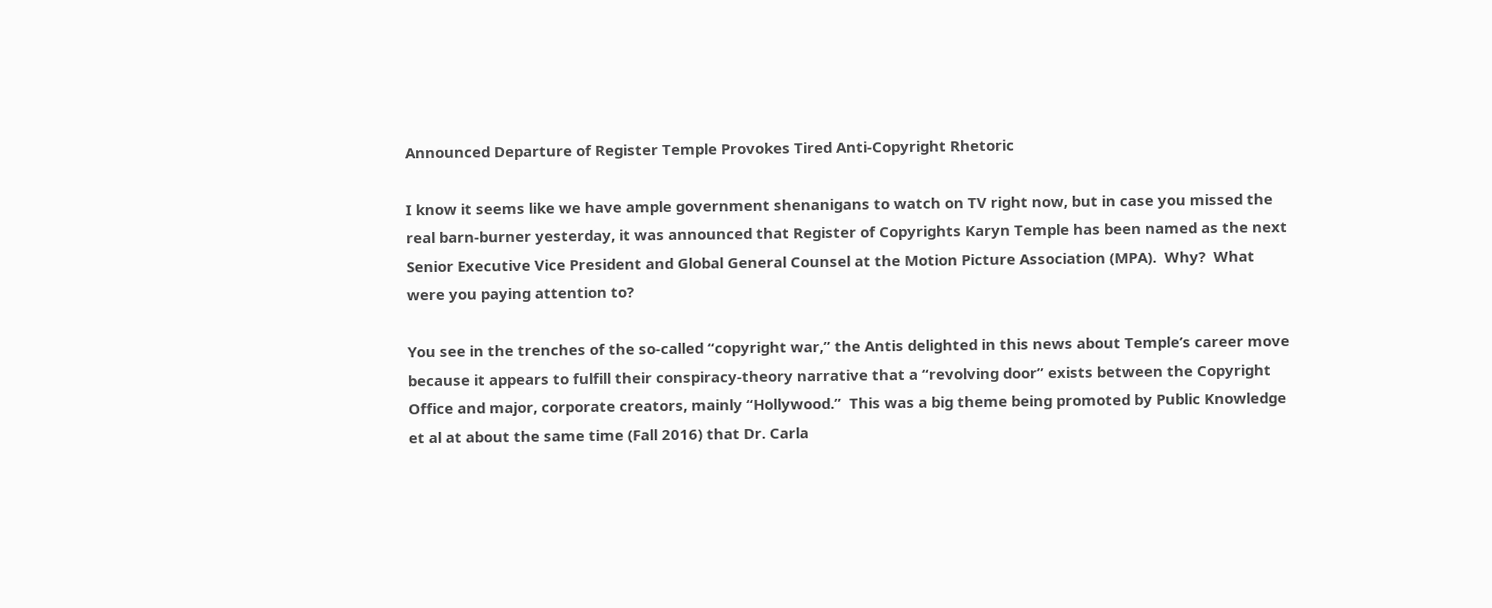Announced Departure of Register Temple Provokes Tired Anti-Copyright Rhetoric

I know it seems like we have ample government shenanigans to watch on TV right now, but in case you missed the real barn-burner yesterday, it was announced that Register of Copyrights Karyn Temple has been named as the next Senior Executive Vice President and Global General Counsel at the Motion Picture Association (MPA).  Why?  What were you paying attention to?

You see in the trenches of the so-called “copyright war,” the Antis delighted in this news about Temple’s career move because it appears to fulfill their conspiracy-theory narrative that a “revolving door” exists between the Copyright Office and major, corporate creators, mainly “Hollywood.”  This was a big theme being promoted by Public Knowledge et al at about the same time (Fall 2016) that Dr. Carla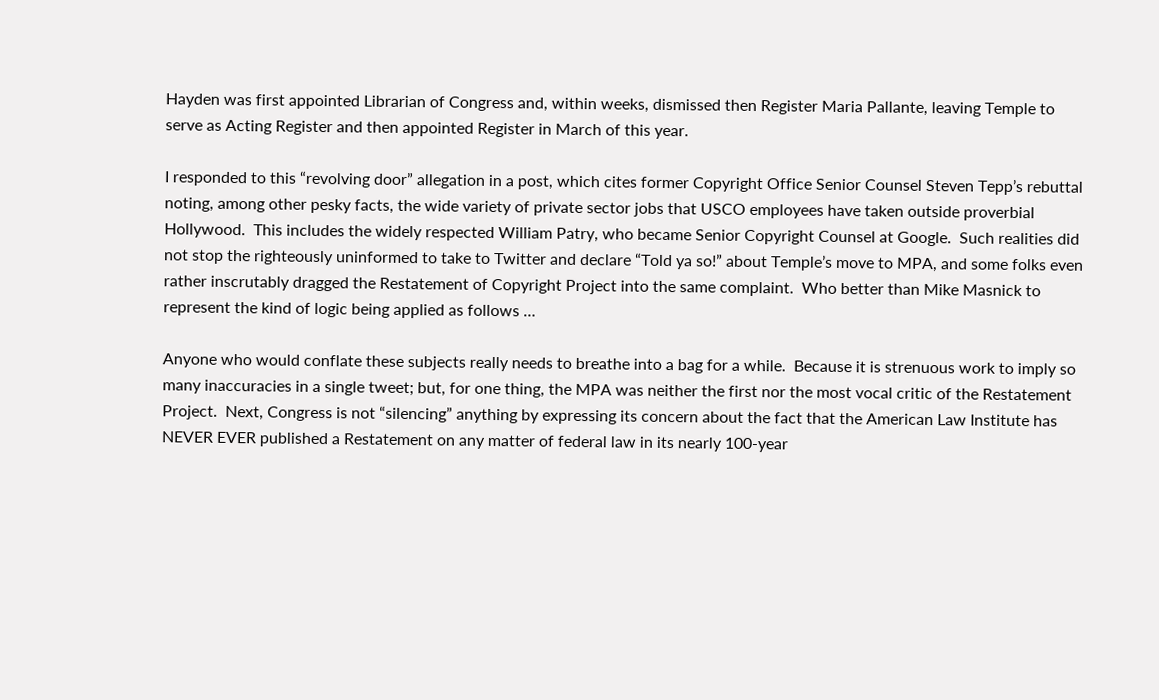Hayden was first appointed Librarian of Congress and, within weeks, dismissed then Register Maria Pallante, leaving Temple to serve as Acting Register and then appointed Register in March of this year.

I responded to this “revolving door” allegation in a post, which cites former Copyright Office Senior Counsel Steven Tepp’s rebuttal noting, among other pesky facts, the wide variety of private sector jobs that USCO employees have taken outside proverbial Hollywood.  This includes the widely respected William Patry, who became Senior Copyright Counsel at Google.  Such realities did not stop the righteously uninformed to take to Twitter and declare “Told ya so!” about Temple’s move to MPA, and some folks even rather inscrutably dragged the Restatement of Copyright Project into the same complaint.  Who better than Mike Masnick to represent the kind of logic being applied as follows …

Anyone who would conflate these subjects really needs to breathe into a bag for a while.  Because it is strenuous work to imply so many inaccuracies in a single tweet; but, for one thing, the MPA was neither the first nor the most vocal critic of the Restatement Project.  Next, Congress is not “silencing” anything by expressing its concern about the fact that the American Law Institute has NEVER EVER published a Restatement on any matter of federal law in its nearly 100-year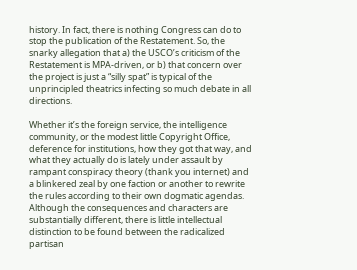history. In fact, there is nothing Congress can do to stop the publication of the Restatement. So, the snarky allegation that a) the USCO’s criticism of the Restatement is MPA-driven, or b) that concern over the project is just a “silly spat” is typical of the unprincipled theatrics infecting so much debate in all directions.

Whether it’s the foreign service, the intelligence community, or the modest little Copyright Office, deference for institutions, how they got that way, and what they actually do is lately under assault by rampant conspiracy theory (thank you internet) and a blinkered zeal by one faction or another to rewrite the rules according to their own dogmatic agendas.  Although the consequences and characters are substantially different, there is little intellectual distinction to be found between the radicalized partisan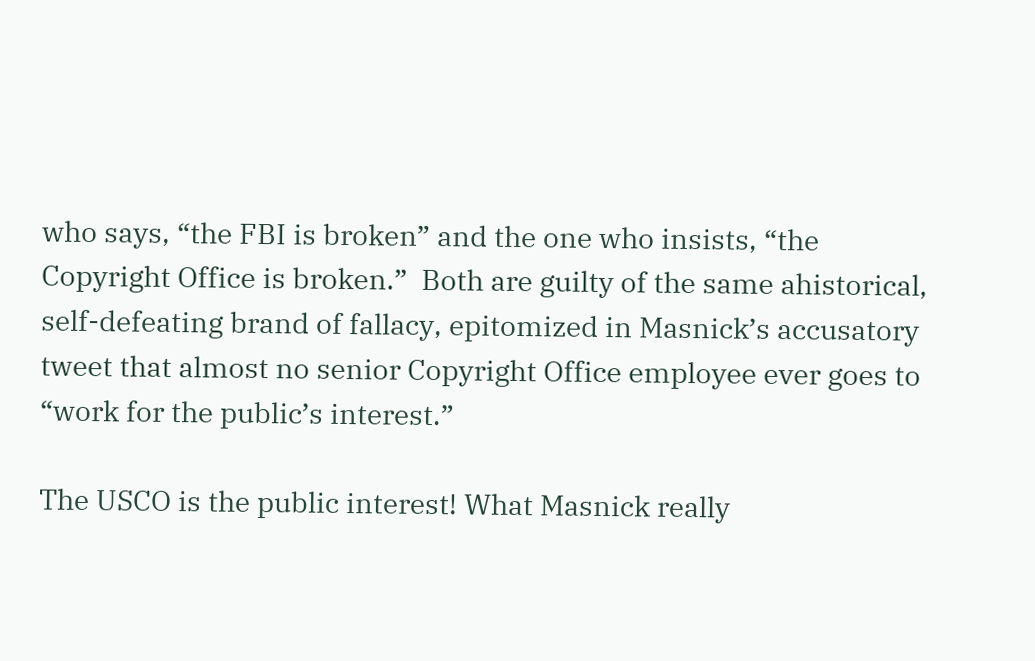who says, “the FBI is broken” and the one who insists, “the Copyright Office is broken.”  Both are guilty of the same ahistorical, self-defeating brand of fallacy, epitomized in Masnick’s accusatory tweet that almost no senior Copyright Office employee ever goes to “work for the public’s interest.”

The USCO is the public interest! What Masnick really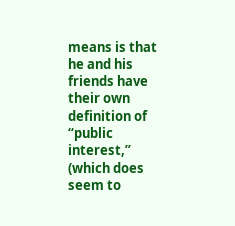means is that he and his friends have their own definition of “public interest,” (which does seem to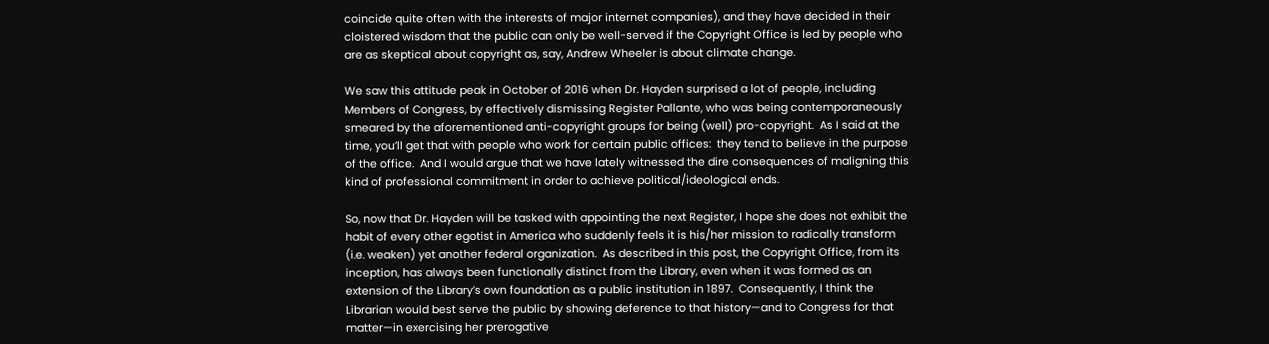coincide quite often with the interests of major internet companies), and they have decided in their cloistered wisdom that the public can only be well-served if the Copyright Office is led by people who are as skeptical about copyright as, say, Andrew Wheeler is about climate change.

We saw this attitude peak in October of 2016 when Dr. Hayden surprised a lot of people, including Members of Congress, by effectively dismissing Register Pallante, who was being contemporaneously smeared by the aforementioned anti-copyright groups for being (well) pro-copyright.  As I said at the time, you’ll get that with people who work for certain public offices:  they tend to believe in the purpose of the office.  And I would argue that we have lately witnessed the dire consequences of maligning this kind of professional commitment in order to achieve political/ideological ends.

So, now that Dr. Hayden will be tasked with appointing the next Register, I hope she does not exhibit the habit of every other egotist in America who suddenly feels it is his/her mission to radically transform (i.e. weaken) yet another federal organization.  As described in this post, the Copyright Office, from its inception, has always been functionally distinct from the Library, even when it was formed as an extension of the Library’s own foundation as a public institution in 1897.  Consequently, I think the Librarian would best serve the public by showing deference to that history—and to Congress for that matter—in exercising her prerogative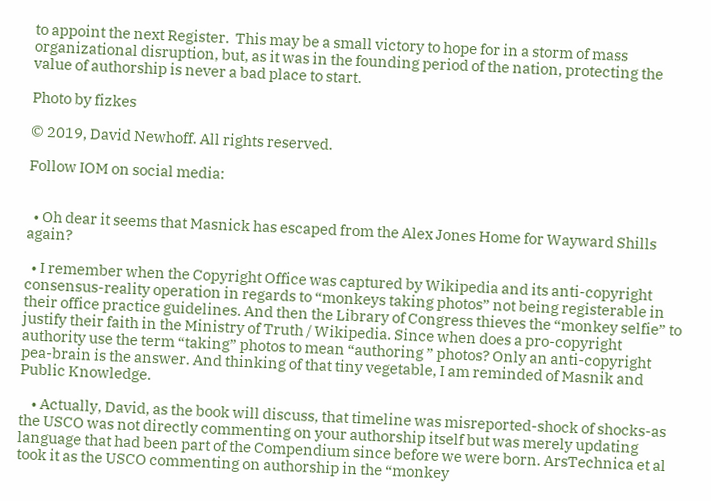to appoint the next Register.  This may be a small victory to hope for in a storm of mass organizational disruption, but, as it was in the founding period of the nation, protecting the value of authorship is never a bad place to start.

Photo by fizkes

© 2019, David Newhoff. All rights reserved.

Follow IOM on social media:


  • Oh dear it seems that Masnick has escaped from the Alex Jones Home for Wayward Shills again?

  • I remember when the Copyright Office was captured by Wikipedia and its anti-copyright consensus-reality operation in regards to “monkeys taking photos” not being registerable in their office practice guidelines. And then the Library of Congress thieves the “monkey selfie” to justify their faith in the Ministry of Truth / Wikipedia. Since when does a pro-copyright authority use the term “taking” photos to mean “authoring ” photos? Only an anti-copyright pea-brain is the answer. And thinking of that tiny vegetable, I am reminded of Masnik and Public Knowledge.

    • Actually, David, as the book will discuss, that timeline was misreported-shock of shocks-as the USCO was not directly commenting on your authorship itself but was merely updating language that had been part of the Compendium since before we were born. ArsTechnica et al took it as the USCO commenting on authorship in the “monkey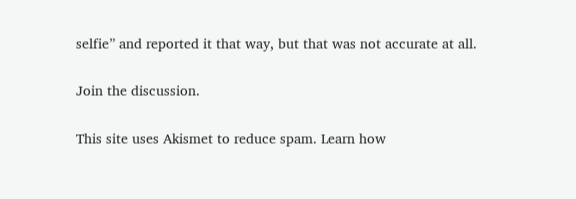selfie” and reported it that way, but that was not accurate at all.

Join the discussion.

This site uses Akismet to reduce spam. Learn how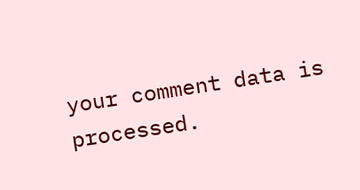your comment data is processed.